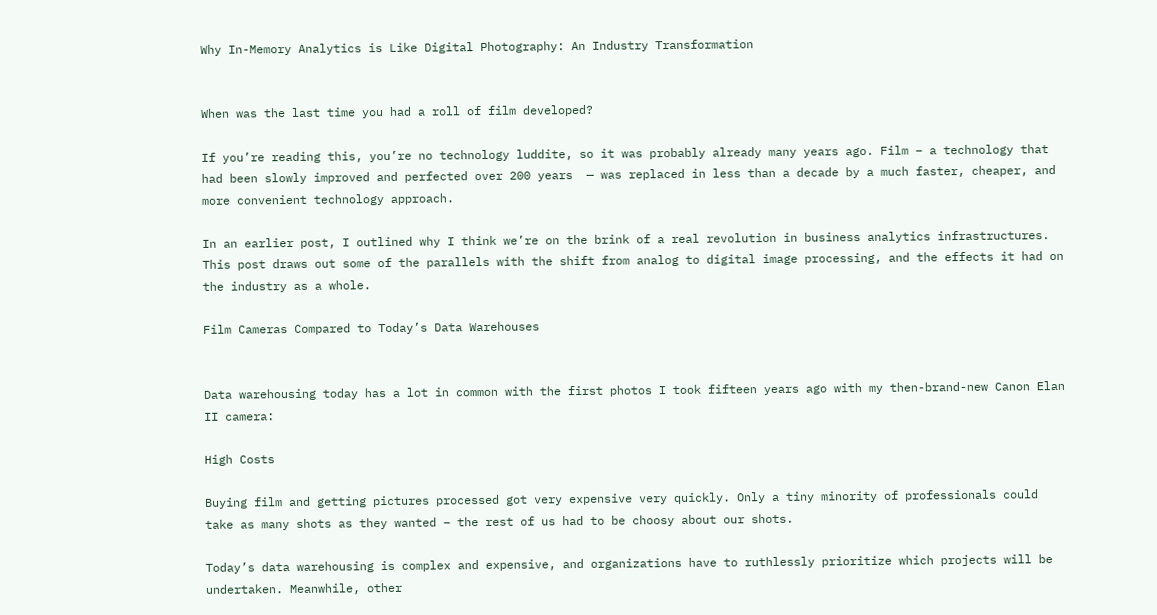Why In-Memory Analytics is Like Digital Photography: An Industry Transformation


When was the last time you had a roll of film developed?

If you’re reading this, you’re no technology luddite, so it was probably already many years ago. Film – a technology that had been slowly improved and perfected over 200 years  — was replaced in less than a decade by a much faster, cheaper, and more convenient technology approach.

In an earlier post, I outlined why I think we’re on the brink of a real revolution in business analytics infrastructures. This post draws out some of the parallels with the shift from analog to digital image processing, and the effects it had on the industry as a whole.

Film Cameras Compared to Today’s Data Warehouses


Data warehousing today has a lot in common with the first photos I took fifteen years ago with my then-brand-new Canon Elan II camera:

High Costs

Buying film and getting pictures processed got very expensive very quickly. Only a tiny minority of professionals could take as many shots as they wanted – the rest of us had to be choosy about our shots.

Today’s data warehousing is complex and expensive, and organizations have to ruthlessly prioritize which projects will be undertaken. Meanwhile, other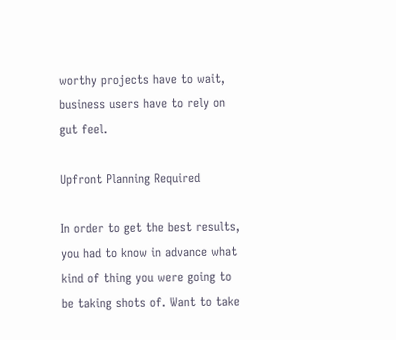worthy projects have to wait, business users have to rely on gut feel.

Upfront Planning Required

In order to get the best results, you had to know in advance what kind of thing you were going to be taking shots of. Want to take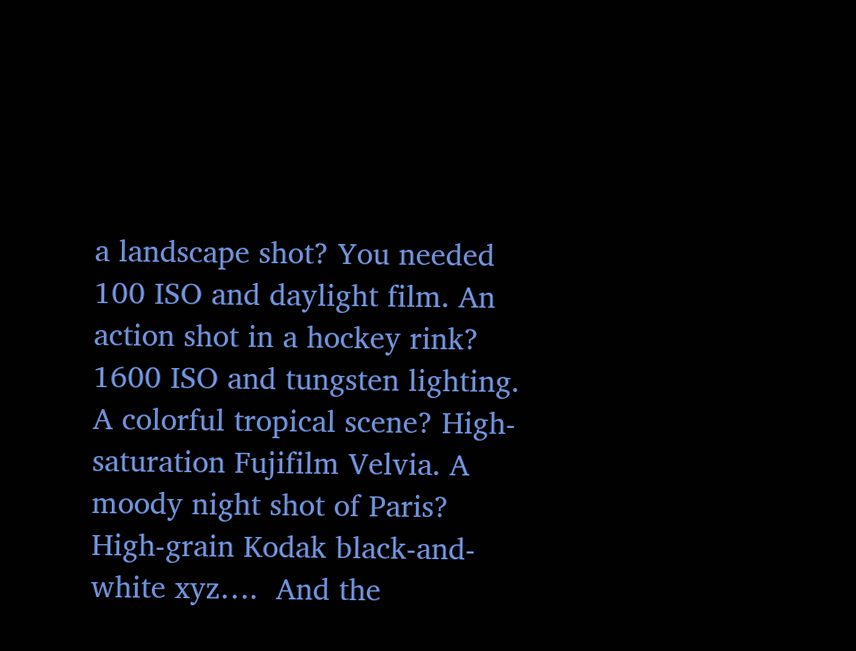a landscape shot? You needed 100 ISO and daylight film. An action shot in a hockey rink? 1600 ISO and tungsten lighting. A colorful tropical scene? High-saturation Fujifilm Velvia. A moody night shot of Paris? High-grain Kodak black-and-white xyz….  And the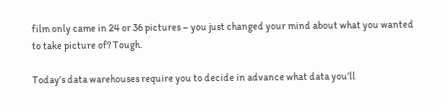film only came in 24 or 36 pictures – you just changed your mind about what you wanted to take picture of? Tough.

Today’s data warehouses require you to decide in advance what data you’ll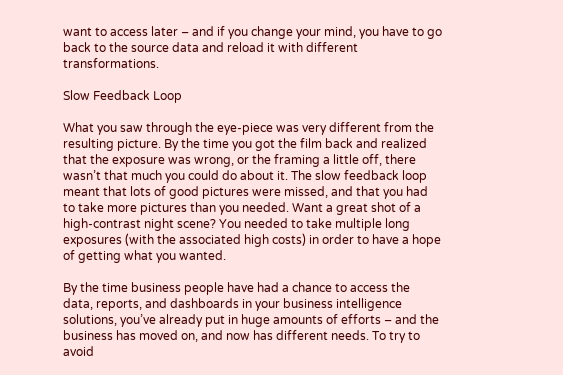want to access later – and if you change your mind, you have to go back to the source data and reload it with different transformations.

Slow Feedback Loop

What you saw through the eye-piece was very different from the resulting picture. By the time you got the film back and realized that the exposure was wrong, or the framing a little off, there wasn’t that much you could do about it. The slow feedback loop meant that lots of good pictures were missed, and that you had to take more pictures than you needed. Want a great shot of a high-contrast night scene? You needed to take multiple long exposures (with the associated high costs) in order to have a hope of getting what you wanted.

By the time business people have had a chance to access the data, reports, and dashboards in your business intelligence solutions, you’ve already put in huge amounts of efforts – and the business has moved on, and now has different needs. To try to avoid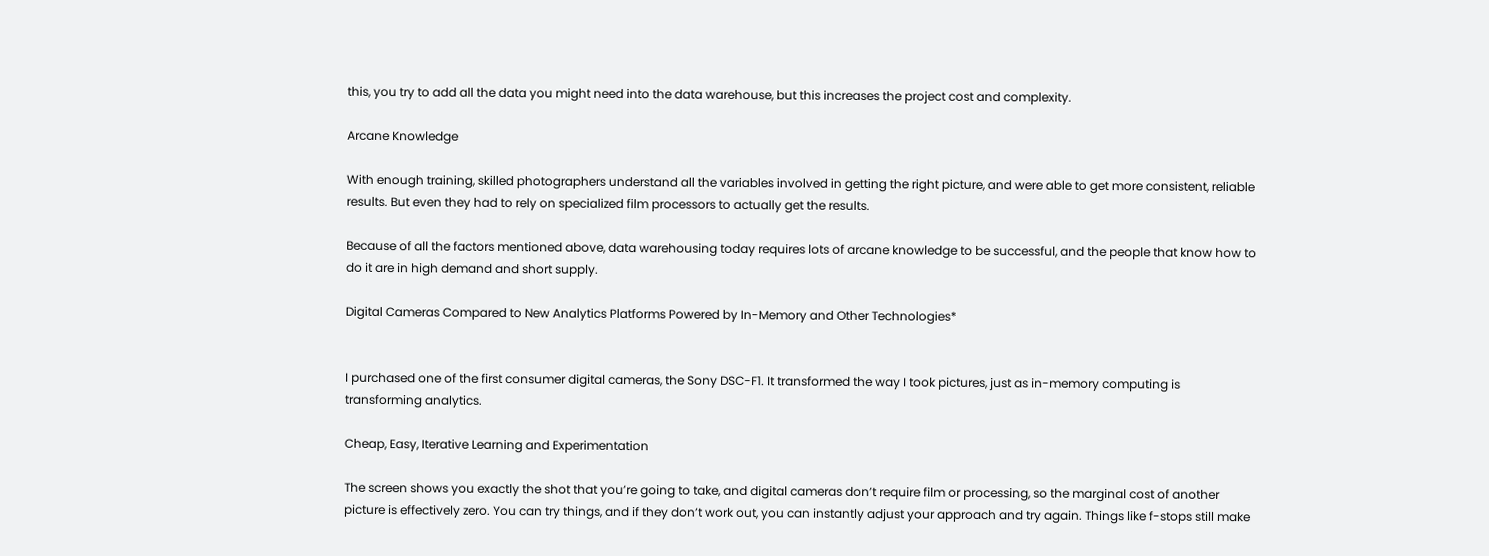this, you try to add all the data you might need into the data warehouse, but this increases the project cost and complexity.

Arcane Knowledge

With enough training, skilled photographers understand all the variables involved in getting the right picture, and were able to get more consistent, reliable results. But even they had to rely on specialized film processors to actually get the results.

Because of all the factors mentioned above, data warehousing today requires lots of arcane knowledge to be successful, and the people that know how to do it are in high demand and short supply.

Digital Cameras Compared to New Analytics Platforms Powered by In-Memory and Other Technologies*


I purchased one of the first consumer digital cameras, the Sony DSC-F1. It transformed the way I took pictures, just as in-memory computing is transforming analytics.

Cheap, Easy, Iterative Learning and Experimentation

The screen shows you exactly the shot that you’re going to take, and digital cameras don’t require film or processing, so the marginal cost of another picture is effectively zero. You can try things, and if they don’t work out, you can instantly adjust your approach and try again. Things like f-stops still make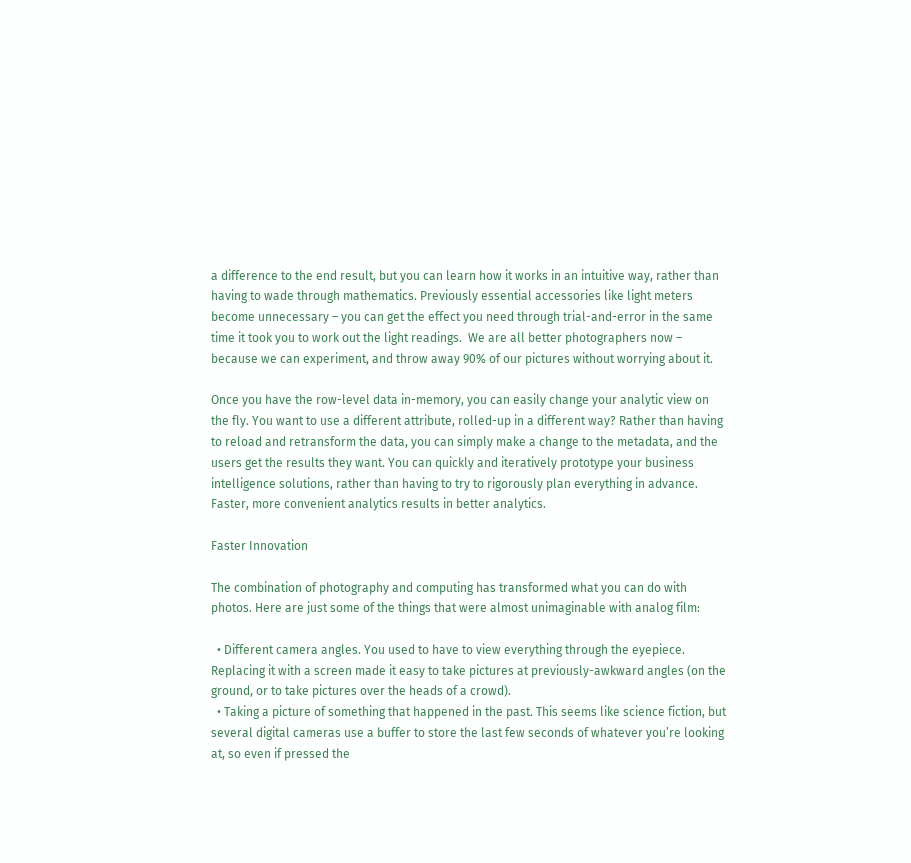a difference to the end result, but you can learn how it works in an intuitive way, rather than having to wade through mathematics. Previously essential accessories like light meters become unnecessary – you can get the effect you need through trial-and-error in the same time it took you to work out the light readings.  We are all better photographers now – because we can experiment, and throw away 90% of our pictures without worrying about it.

Once you have the row-level data in-memory, you can easily change your analytic view on the fly. You want to use a different attribute, rolled-up in a different way? Rather than having to reload and retransform the data, you can simply make a change to the metadata, and the users get the results they want. You can quickly and iteratively prototype your business intelligence solutions, rather than having to try to rigorously plan everything in advance. Faster, more convenient analytics results in better analytics.

Faster Innovation

The combination of photography and computing has transformed what you can do with photos. Here are just some of the things that were almost unimaginable with analog film:

  • Different camera angles. You used to have to view everything through the eyepiece. Replacing it with a screen made it easy to take pictures at previously-awkward angles (on the ground, or to take pictures over the heads of a crowd).
  • Taking a picture of something that happened in the past. This seems like science fiction, but several digital cameras use a buffer to store the last few seconds of whatever you’re looking at, so even if pressed the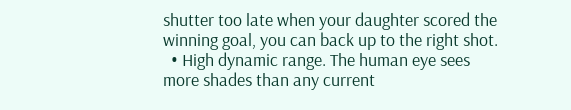shutter too late when your daughter scored the winning goal, you can back up to the right shot.
  • High dynamic range. The human eye sees more shades than any current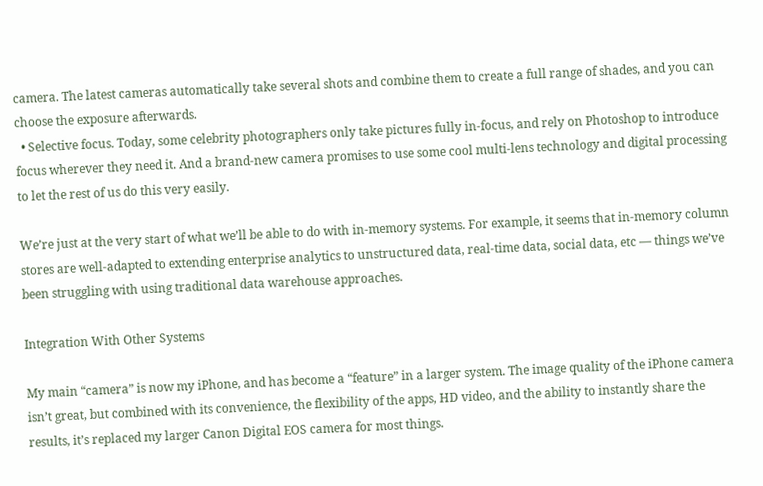camera. The latest cameras automatically take several shots and combine them to create a full range of shades, and you can choose the exposure afterwards.
  • Selective focus. Today, some celebrity photographers only take pictures fully in-focus, and rely on Photoshop to introduce focus wherever they need it. And a brand-new camera promises to use some cool multi-lens technology and digital processing to let the rest of us do this very easily.

We’re just at the very start of what we’ll be able to do with in-memory systems. For example, it seems that in-memory column stores are well-adapted to extending enterprise analytics to unstructured data, real-time data, social data, etc — things we’ve been struggling with using traditional data warehouse approaches.

Integration With Other Systems

My main “camera” is now my iPhone, and has become a “feature” in a larger system. The image quality of the iPhone camera isn’t great, but combined with its convenience, the flexibility of the apps, HD video, and the ability to instantly share the results, it’s replaced my larger Canon Digital EOS camera for most things.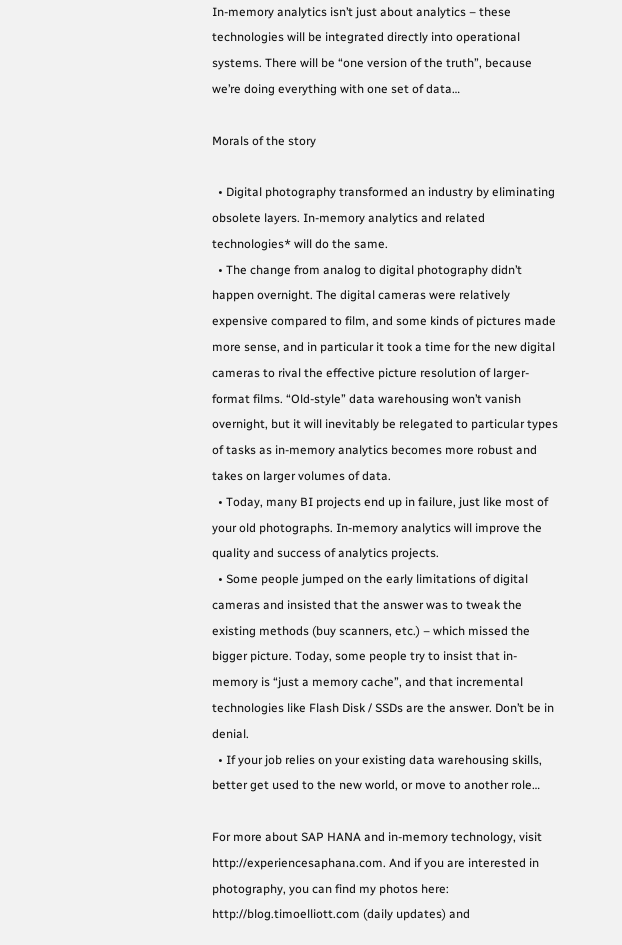In-memory analytics isn’t just about analytics – these technologies will be integrated directly into operational systems. There will be “one version of the truth”, because we’re doing everything with one set of data…

Morals of the story

  • Digital photography transformed an industry by eliminating obsolete layers. In-memory analytics and related technologies* will do the same.
  • The change from analog to digital photography didn’t happen overnight. The digital cameras were relatively expensive compared to film, and some kinds of pictures made more sense, and in particular it took a time for the new digital cameras to rival the effective picture resolution of larger-format films. “Old-style” data warehousing won’t vanish overnight, but it will inevitably be relegated to particular types of tasks as in-memory analytics becomes more robust and takes on larger volumes of data.
  • Today, many BI projects end up in failure, just like most of your old photographs. In-memory analytics will improve the quality and success of analytics projects.
  • Some people jumped on the early limitations of digital cameras and insisted that the answer was to tweak the existing methods (buy scanners, etc.) – which missed the bigger picture. Today, some people try to insist that in-memory is “just a memory cache”, and that incremental technologies like Flash Disk / SSDs are the answer. Don’t be in denial.
  • If your job relies on your existing data warehousing skills, better get used to the new world, or move to another role…

For more about SAP HANA and in-memory technology, visit http://experiencesaphana.com. And if you are interested in photography, you can find my photos here: http://blog.timoelliott.com (daily updates) and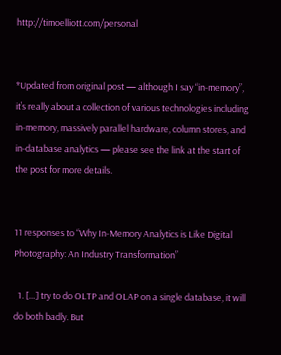http://timoelliott.com/personal


*Updated from original post — although I say “in-memory”, it’s really about a collection of various technologies including in-memory, massively parallel hardware, column stores, and in-database analytics — please see the link at the start of the post for more details.


11 responses to “Why In-Memory Analytics is Like Digital Photography: An Industry Transformation”

  1. […] try to do OLTP and OLAP on a single database, it will do both badly. But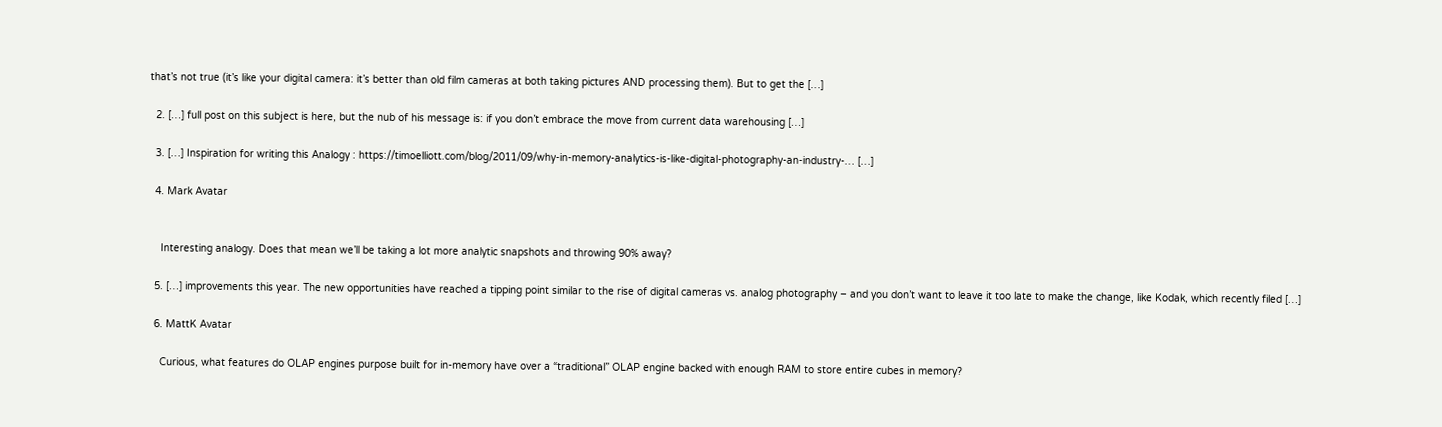that’s not true (it’s like your digital camera: it’s better than old film cameras at both taking pictures AND processing them). But to get the […]

  2. […] full post on this subject is here, but the nub of his message is: if you don’t embrace the move from current data warehousing […]

  3. […] Inspiration for writing this Analogy : https://timoelliott.com/blog/2011/09/why-in-memory-analytics-is-like-digital-photography-an-industry-… […]

  4. Mark Avatar


    Interesting analogy. Does that mean we’ll be taking a lot more analytic snapshots and throwing 90% away?

  5. […] improvements this year. The new opportunities have reached a tipping point similar to the rise of digital cameras vs. analog photography – and you don’t want to leave it too late to make the change, like Kodak, which recently filed […]

  6. MattK Avatar

    Curious, what features do OLAP engines purpose built for in-memory have over a “traditional” OLAP engine backed with enough RAM to store entire cubes in memory?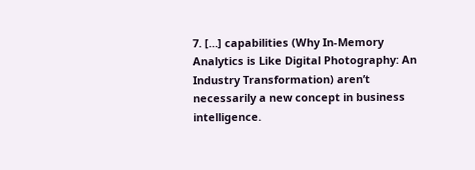7. […] capabilities (Why In-Memory Analytics is Like Digital Photography: An Industry Transformation) aren’t necessarily a new concept in business intelligence.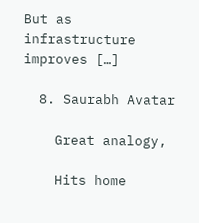But as infrastructure improves […]

  8. Saurabh Avatar

    Great analogy,

    Hits home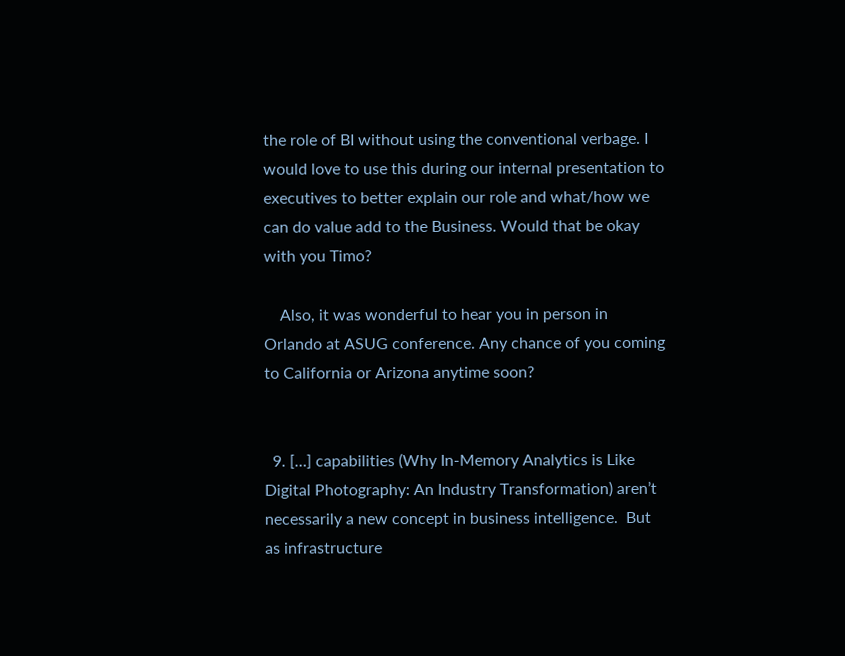the role of BI without using the conventional verbage. I would love to use this during our internal presentation to executives to better explain our role and what/how we can do value add to the Business. Would that be okay with you Timo?

    Also, it was wonderful to hear you in person in Orlando at ASUG conference. Any chance of you coming to California or Arizona anytime soon?


  9. […] capabilities (Why In-Memory Analytics is Like Digital Photography: An Industry Transformation) aren’t necessarily a new concept in business intelligence.  But as infrastructure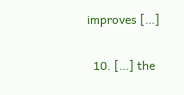improves […]

  10. […] the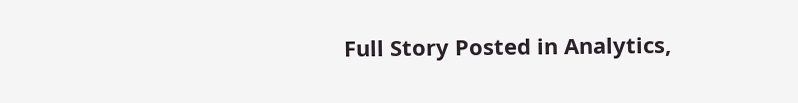Full Story Posted in Analytics,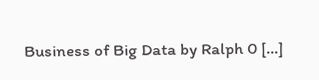Business of Big Data by Ralph 0 […]